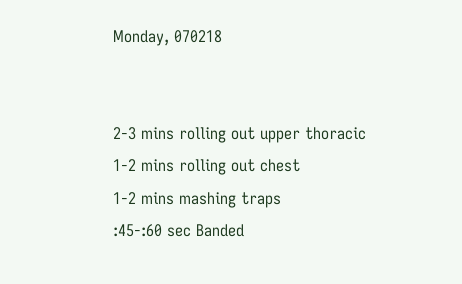Monday, 070218


2-3 mins rolling out upper thoracic
1-2 mins rolling out chest
1-2 mins mashing traps
:45-:60 sec Banded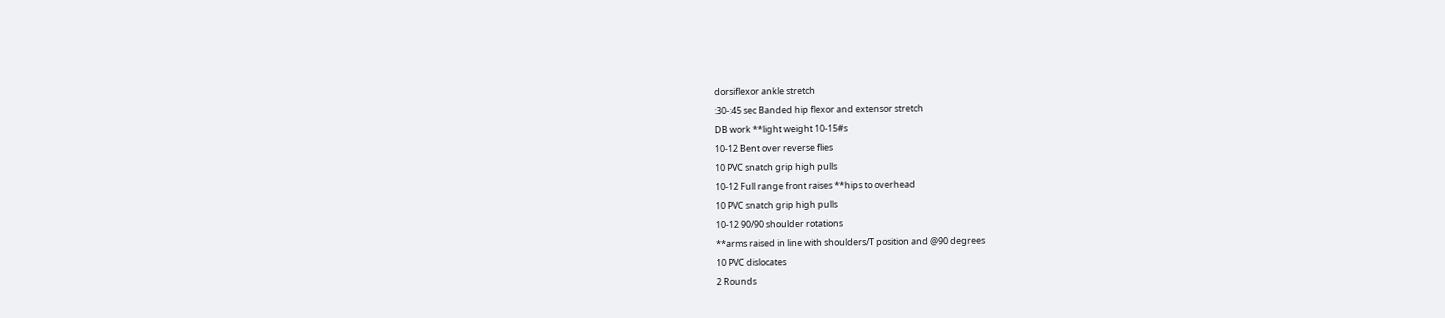dorsiflexor ankle stretch
:30-:45 sec Banded hip flexor and extensor stretch
DB work **light weight 10-15#s
10-12 Bent over reverse flies
10 PVC snatch grip high pulls
10-12 Full range front raises **hips to overhead
10 PVC snatch grip high pulls
10-12 90/90 shoulder rotations
**arms raised in line with shoulders/T position and @90 degrees
10 PVC dislocates
2 Rounds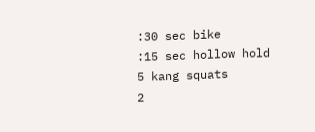:30 sec bike
:15 sec hollow hold
5 kang squats
2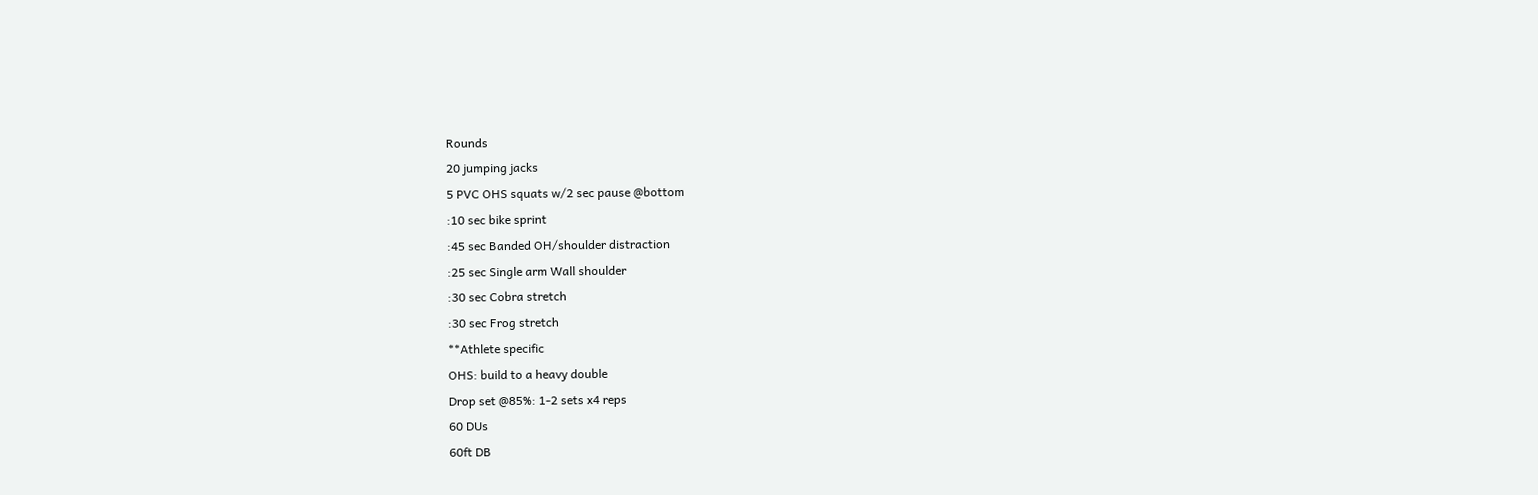Rounds
20 jumping jacks
5 PVC OHS squats w/2 sec pause @bottom
:10 sec bike sprint
:45 sec Banded OH/shoulder distraction
:25 sec Single arm Wall shoulder
:30 sec Cobra stretch
:30 sec Frog stretch
**Athlete specific
OHS: build to a heavy double
Drop set @85%: 1-2 sets x4 reps
60 DUs
60ft DB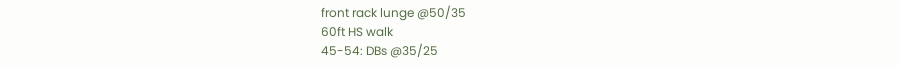front rack lunge @50/35
60ft HS walk
45-54: DBs @35/25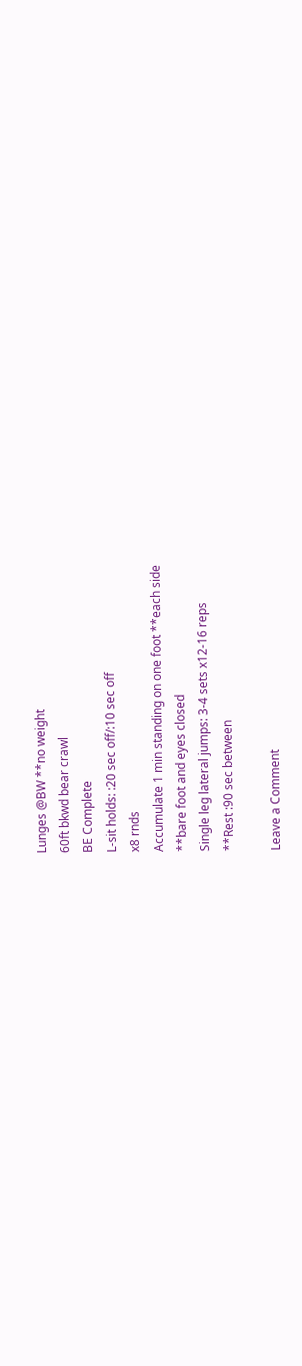Lunges @BW **no weight
60ft bkwd bear crawl
BE Complete
L-sit holds: :20 sec off/:10 sec off
x8 rnds
Accumulate 1 min standing on one foot **each side
**bare foot and eyes closed
Single leg lateral jumps: 3-4 sets x12-16 reps
**Rest :90 sec between

Leave a Comment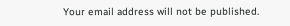Your email address will not be published.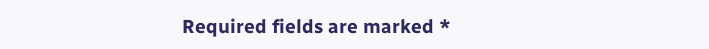Required fields are marked *